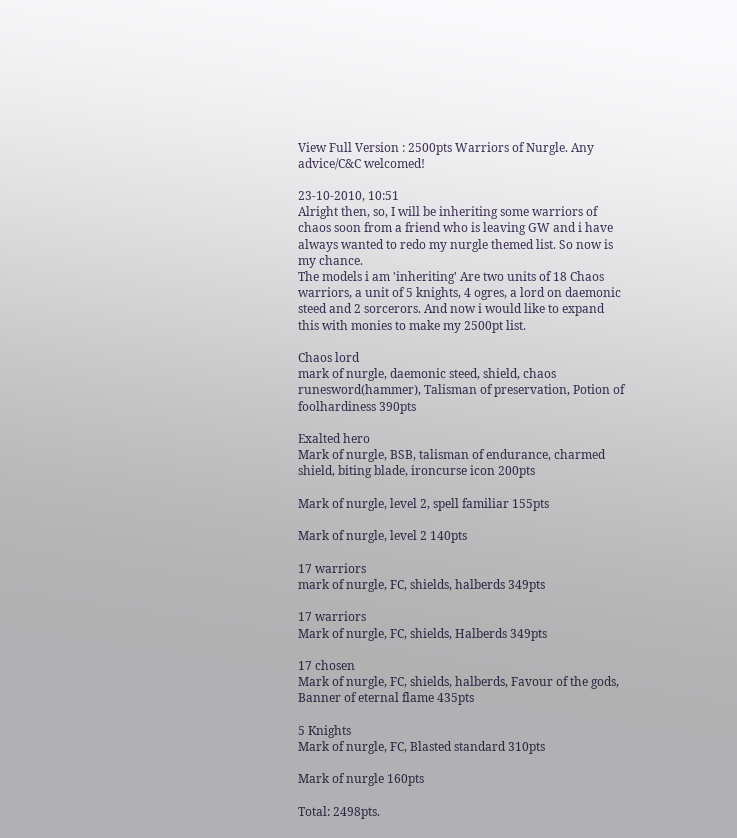View Full Version : 2500pts Warriors of Nurgle. Any advice/C&C welcomed!

23-10-2010, 10:51
Alright then, so, I will be inheriting some warriors of chaos soon from a friend who is leaving GW and i have always wanted to redo my nurgle themed list. So now is my chance.
The models i am 'inheriting' Are two units of 18 Chaos warriors, a unit of 5 knights, 4 ogres, a lord on daemonic steed and 2 sorcerors. And now i would like to expand this with monies to make my 2500pt list.

Chaos lord
mark of nurgle, daemonic steed, shield, chaos runesword(hammer), Talisman of preservation, Potion of foolhardiness 390pts

Exalted hero
Mark of nurgle, BSB, talisman of endurance, charmed shield, biting blade, ironcurse icon 200pts

Mark of nurgle, level 2, spell familiar 155pts

Mark of nurgle, level 2 140pts

17 warriors
mark of nurgle, FC, shields, halberds 349pts

17 warriors
Mark of nurgle, FC, shields, Halberds 349pts

17 chosen
Mark of nurgle, FC, shields, halberds, Favour of the gods, Banner of eternal flame 435pts

5 Knights
Mark of nurgle, FC, Blasted standard 310pts

Mark of nurgle 160pts

Total: 2498pts.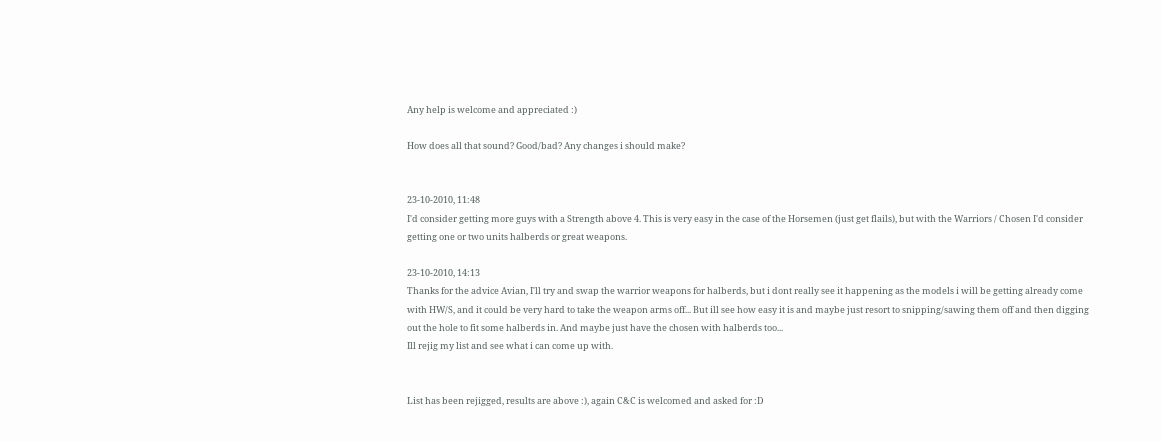Any help is welcome and appreciated :)

How does all that sound? Good/bad? Any changes i should make?


23-10-2010, 11:48
I'd consider getting more guys with a Strength above 4. This is very easy in the case of the Horsemen (just get flails), but with the Warriors / Chosen I'd consider getting one or two units halberds or great weapons.

23-10-2010, 14:13
Thanks for the advice Avian, I'll try and swap the warrior weapons for halberds, but i dont really see it happening as the models i will be getting already come with HW/S, and it could be very hard to take the weapon arms off... But ill see how easy it is and maybe just resort to snipping/sawing them off and then digging out the hole to fit some halberds in. And maybe just have the chosen with halberds too...
Ill rejig my list and see what i can come up with.


List has been rejigged, results are above :), again C&C is welcomed and asked for :D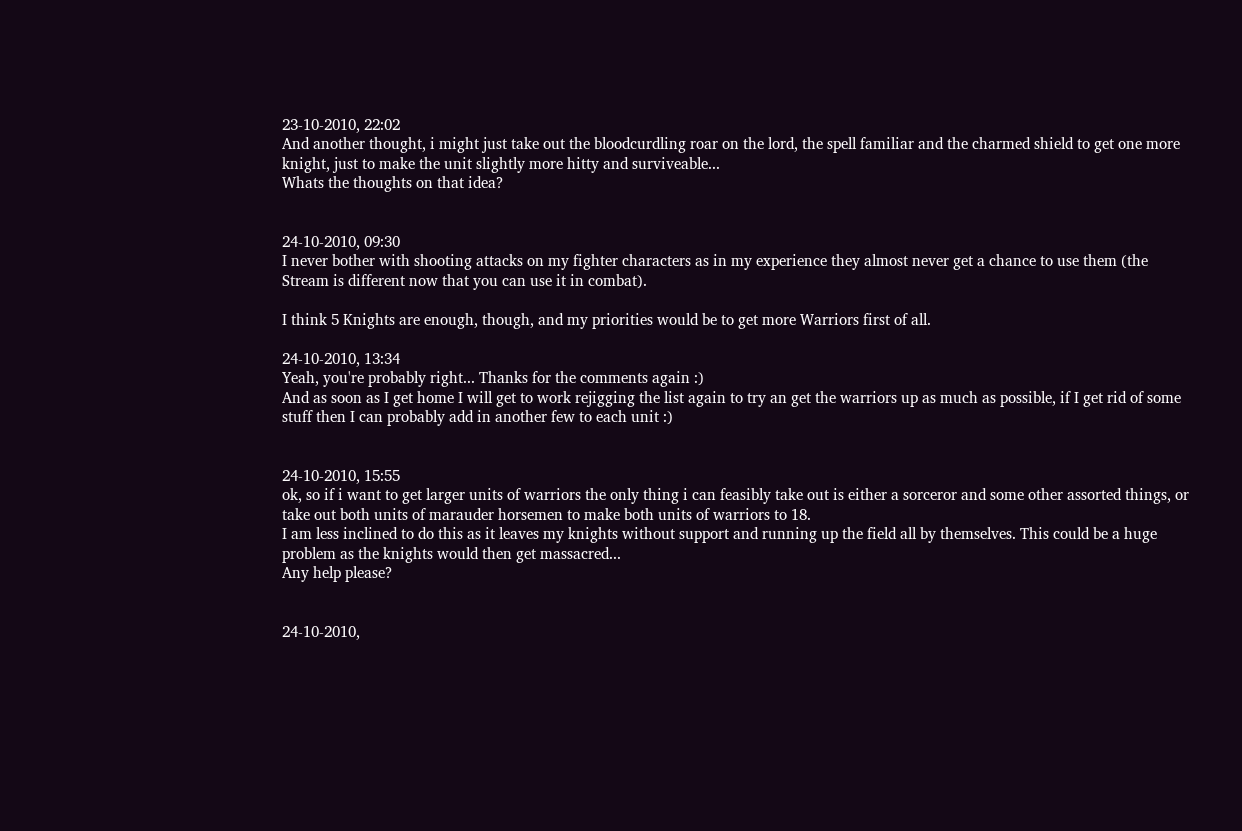23-10-2010, 22:02
And another thought, i might just take out the bloodcurdling roar on the lord, the spell familiar and the charmed shield to get one more knight, just to make the unit slightly more hitty and surviveable...
Whats the thoughts on that idea?


24-10-2010, 09:30
I never bother with shooting attacks on my fighter characters as in my experience they almost never get a chance to use them (the Stream is different now that you can use it in combat).

I think 5 Knights are enough, though, and my priorities would be to get more Warriors first of all.

24-10-2010, 13:34
Yeah, you're probably right... Thanks for the comments again :)
And as soon as I get home I will get to work rejigging the list again to try an get the warriors up as much as possible, if I get rid of some stuff then I can probably add in another few to each unit :)


24-10-2010, 15:55
ok, so if i want to get larger units of warriors the only thing i can feasibly take out is either a sorceror and some other assorted things, or take out both units of marauder horsemen to make both units of warriors to 18.
I am less inclined to do this as it leaves my knights without support and running up the field all by themselves. This could be a huge problem as the knights would then get massacred...
Any help please?


24-10-2010,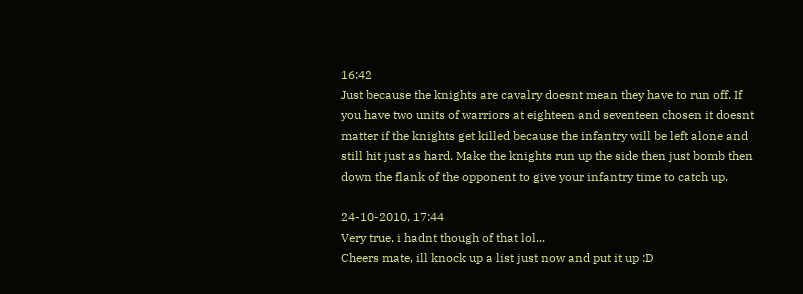16:42
Just because the knights are cavalry doesnt mean they have to run off. If you have two units of warriors at eighteen and seventeen chosen it doesnt matter if the knights get killed because the infantry will be left alone and still hit just as hard. Make the knights run up the side then just bomb then down the flank of the opponent to give your infantry time to catch up.

24-10-2010, 17:44
Very true, i hadnt though of that lol...
Cheers mate, ill knock up a list just now and put it up :D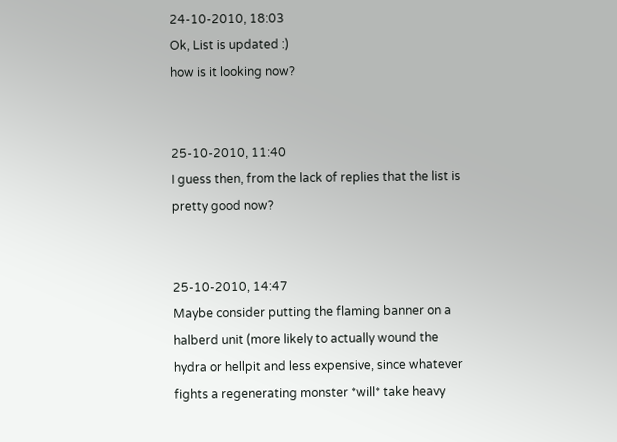24-10-2010, 18:03
Ok, List is updated :)
how is it looking now?


25-10-2010, 11:40
I guess then, from the lack of replies that the list is pretty good now?


25-10-2010, 14:47
Maybe consider putting the flaming banner on a halberd unit (more likely to actually wound the hydra or hellpit and less expensive, since whatever fights a regenerating monster *will* take heavy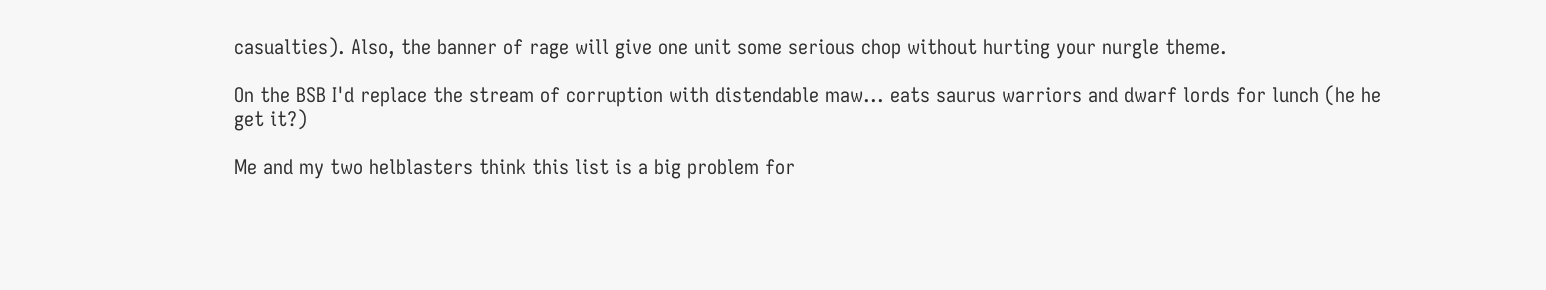casualties). Also, the banner of rage will give one unit some serious chop without hurting your nurgle theme.

On the BSB I'd replace the stream of corruption with distendable maw... eats saurus warriors and dwarf lords for lunch (he he get it?)

Me and my two helblasters think this list is a big problem for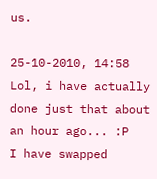us.

25-10-2010, 14:58
Lol, i have actually done just that about an hour ago... :P
I have swapped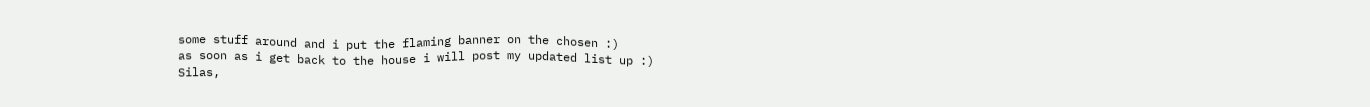some stuff around and i put the flaming banner on the chosen :)
as soon as i get back to the house i will post my updated list up :)
Silas,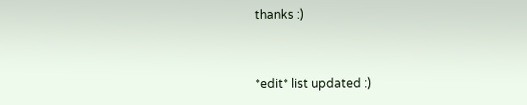thanks :)


*edit* list updated :)